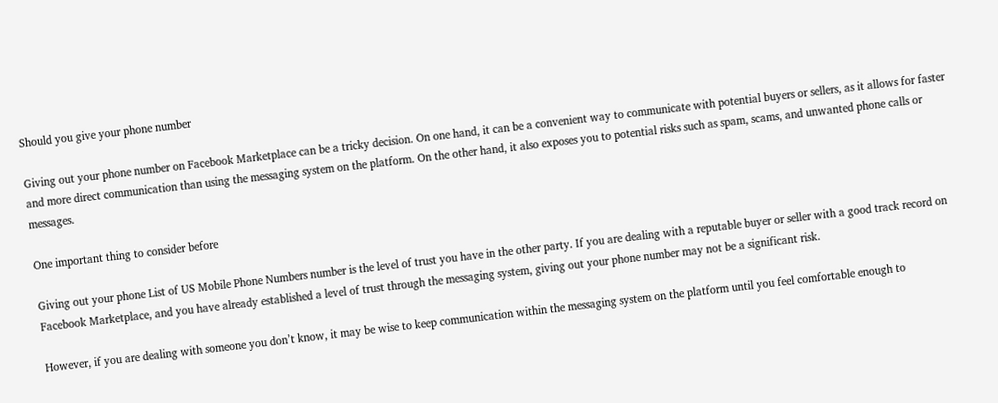Should you give your phone number

Giving out your phone number on Facebook Marketplace can be a tricky decision. On one hand, it can be a convenient way to communicate with potential buyers or sellers, as it allows for faster and more direct communication than using the messaging system on the platform. On the other hand, it also exposes you to potential risks such as spam, scams, and unwanted phone calls or messages.

One important thing to consider before

Giving out your phone List of US Mobile Phone Numbers number is the level of trust you have in the other party. If you are dealing with a reputable buyer or seller with a good track record on Facebook Marketplace, and you have already established a level of trust through the messaging system, giving out your phone number may not be a significant risk.

However, if you are dealing with someone you don’t know, it may be wise to keep communication within the messaging system on the platform until you feel comfortable enough to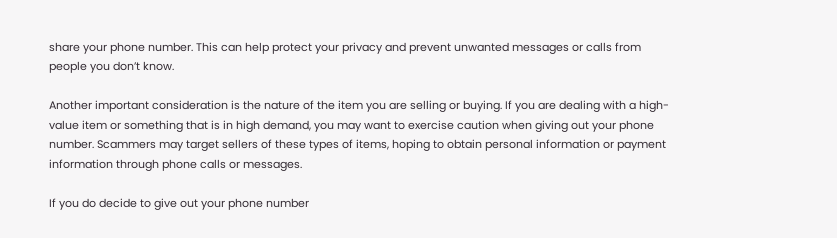share your phone number. This can help protect your privacy and prevent unwanted messages or calls from people you don’t know.

Another important consideration is the nature of the item you are selling or buying. If you are dealing with a high-value item or something that is in high demand, you may want to exercise caution when giving out your phone number. Scammers may target sellers of these types of items, hoping to obtain personal information or payment information through phone calls or messages.

If you do decide to give out your phone number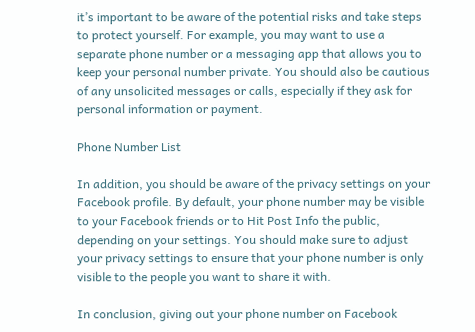it’s important to be aware of the potential risks and take steps to protect yourself. For example, you may want to use a separate phone number or a messaging app that allows you to keep your personal number private. You should also be cautious of any unsolicited messages or calls, especially if they ask for personal information or payment.

Phone Number List

In addition, you should be aware of the privacy settings on your Facebook profile. By default, your phone number may be visible to your Facebook friends or to Hit Post Info the public, depending on your settings. You should make sure to adjust your privacy settings to ensure that your phone number is only visible to the people you want to share it with.

In conclusion, giving out your phone number on Facebook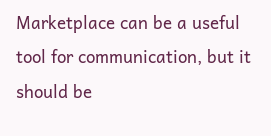Marketplace can be a useful tool for communication, but it should be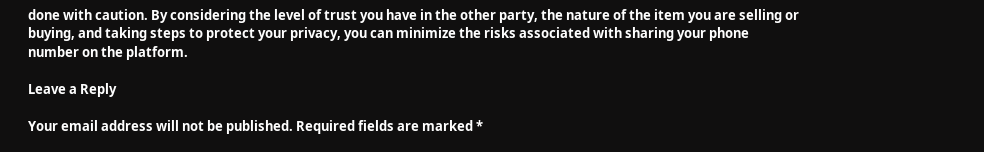done with caution. By considering the level of trust you have in the other party, the nature of the item you are selling or buying, and taking steps to protect your privacy, you can minimize the risks associated with sharing your phone number on the platform.

Leave a Reply

Your email address will not be published. Required fields are marked *